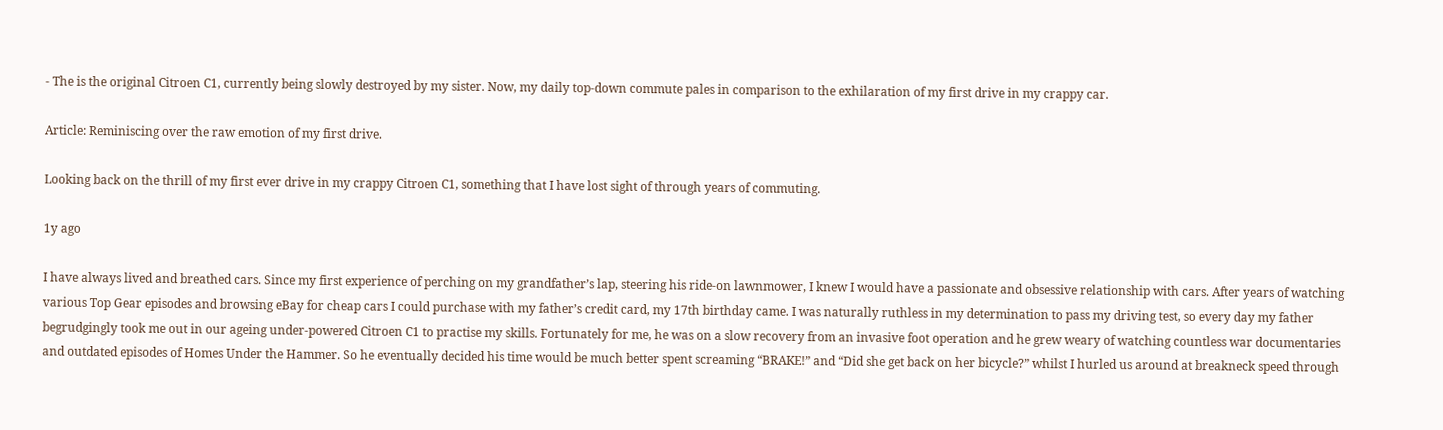- The is the original Citroen C1, currently being slowly destroyed by my sister. Now, my daily top-down commute pales in comparison to the exhilaration of my first drive in my crappy car.

Article: Reminiscing over the raw emotion of my first drive.

Looking back on the thrill of my first ever drive in my crappy Citroen C1, something that I have lost sight of through years of commuting.

1y ago

I have always lived and breathed cars. Since my first experience of perching on my grandfather’s lap, steering his ride-on lawnmower, I knew I would have a passionate and obsessive relationship with cars. After years of watching various Top Gear episodes and browsing eBay for cheap cars I could purchase with my father’s credit card, my 17th birthday came. I was naturally ruthless in my determination to pass my driving test, so every day my father begrudgingly took me out in our ageing under-powered Citroen C1 to practise my skills. Fortunately for me, he was on a slow recovery from an invasive foot operation and he grew weary of watching countless war documentaries and outdated episodes of Homes Under the Hammer. So he eventually decided his time would be much better spent screaming “BRAKE!” and “Did she get back on her bicycle?” whilst I hurled us around at breakneck speed through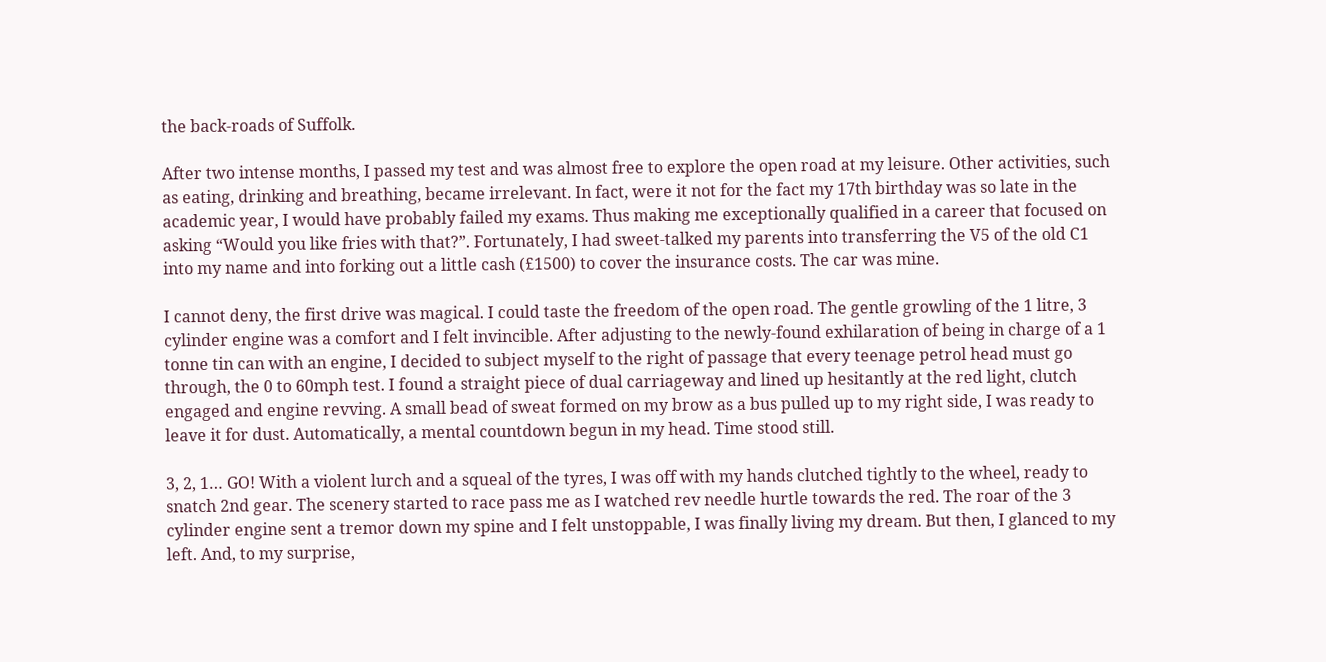the back-roads of Suffolk.

After two intense months, I passed my test and was almost free to explore the open road at my leisure. Other activities, such as eating, drinking and breathing, became irrelevant. In fact, were it not for the fact my 17th birthday was so late in the academic year, I would have probably failed my exams. Thus making me exceptionally qualified in a career that focused on asking “Would you like fries with that?”. Fortunately, I had sweet-talked my parents into transferring the V5 of the old C1 into my name and into forking out a little cash (£1500) to cover the insurance costs. The car was mine.

I cannot deny, the first drive was magical. I could taste the freedom of the open road. The gentle growling of the 1 litre, 3 cylinder engine was a comfort and I felt invincible. After adjusting to the newly-found exhilaration of being in charge of a 1 tonne tin can with an engine, I decided to subject myself to the right of passage that every teenage petrol head must go through, the 0 to 60mph test. I found a straight piece of dual carriageway and lined up hesitantly at the red light, clutch engaged and engine revving. A small bead of sweat formed on my brow as a bus pulled up to my right side, I was ready to leave it for dust. Automatically, a mental countdown begun in my head. Time stood still.

3, 2, 1… GO! With a violent lurch and a squeal of the tyres, I was off with my hands clutched tightly to the wheel, ready to snatch 2nd gear. The scenery started to race pass me as I watched rev needle hurtle towards the red. The roar of the 3 cylinder engine sent a tremor down my spine and I felt unstoppable, I was finally living my dream. But then, I glanced to my left. And, to my surprise,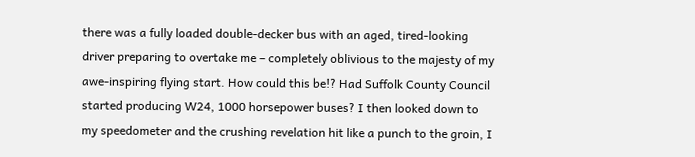there was a fully loaded double-decker bus with an aged, tired-looking driver preparing to overtake me – completely oblivious to the majesty of my awe-inspiring flying start. How could this be!? Had Suffolk County Council started producing W24, 1000 horsepower buses? I then looked down to my speedometer and the crushing revelation hit like a punch to the groin, I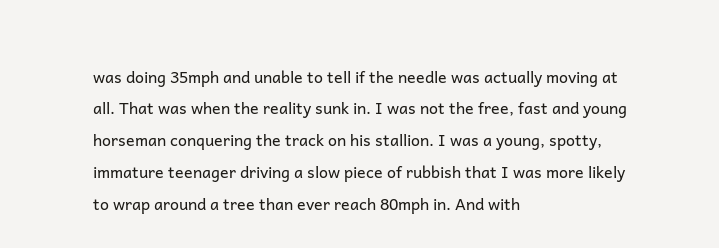was doing 35mph and unable to tell if the needle was actually moving at all. That was when the reality sunk in. I was not the free, fast and young horseman conquering the track on his stallion. I was a young, spotty, immature teenager driving a slow piece of rubbish that I was more likely to wrap around a tree than ever reach 80mph in. And with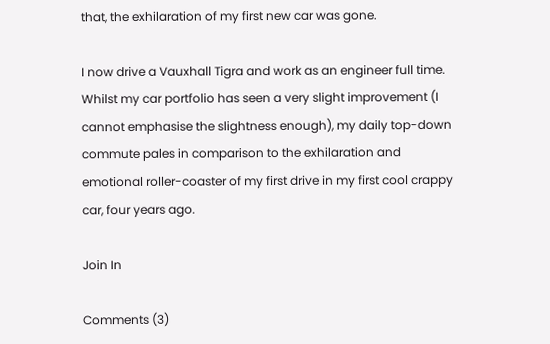that, the exhilaration of my first new car was gone.

I now drive a Vauxhall Tigra and work as an engineer full time. Whilst my car portfolio has seen a very slight improvement (I cannot emphasise the slightness enough), my daily top-down commute pales in comparison to the exhilaration and emotional roller-coaster of my first drive in my first cool crappy car, four years ago.

Join In

Comments (3)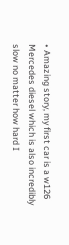• Amazing story, my first car is a w126 Mercedes diesel which is also incredibly slow no matter how hard I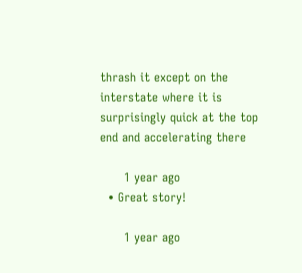thrash it except on the interstate where it is surprisingly quick at the top end and accelerating there

      1 year ago
  • Great story!

      1 year ago